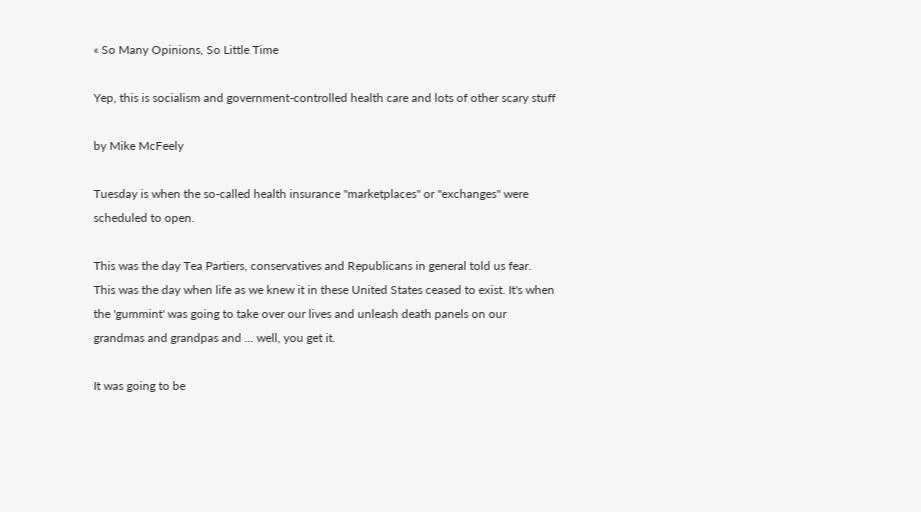« So Many Opinions, So Little Time

Yep, this is socialism and government-controlled health care and lots of other scary stuff

by Mike McFeely

Tuesday is when the so-called health insurance "marketplaces" or "exchanges" were scheduled to open.

This was the day Tea Partiers, conservatives and Republicans in general told us fear. This was the day when life as we knew it in these United States ceased to exist. It's when the 'gummint' was going to take over our lives and unleash death panels on our grandmas and grandpas and ... well, you get it.

It was going to be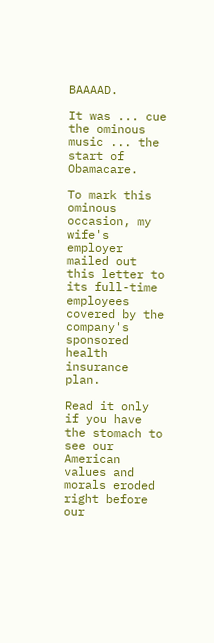BAAAAD.

It was ... cue the ominous music ... the start of Obamacare.

To mark this ominous occasion, my wife's employer mailed out this letter to its full-time employees covered by the company's sponsored health insurance plan.

Read it only if you have the stomach to see our American values and morals eroded right before our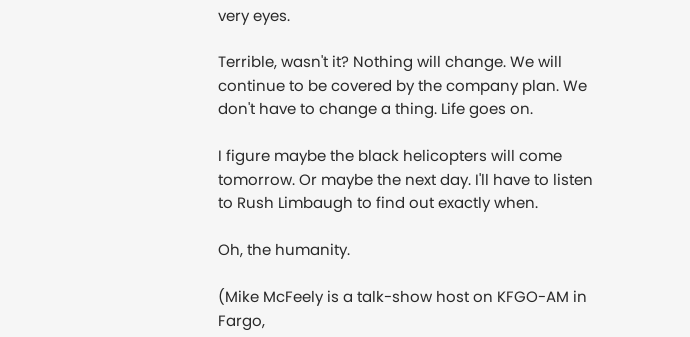very eyes.

Terrible, wasn't it? Nothing will change. We will continue to be covered by the company plan. We don't have to change a thing. Life goes on.

I figure maybe the black helicopters will come tomorrow. Or maybe the next day. I'll have to listen to Rush Limbaugh to find out exactly when.

Oh, the humanity.

(Mike McFeely is a talk-show host on KFGO-AM in Fargo,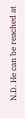N.D. He can be reached at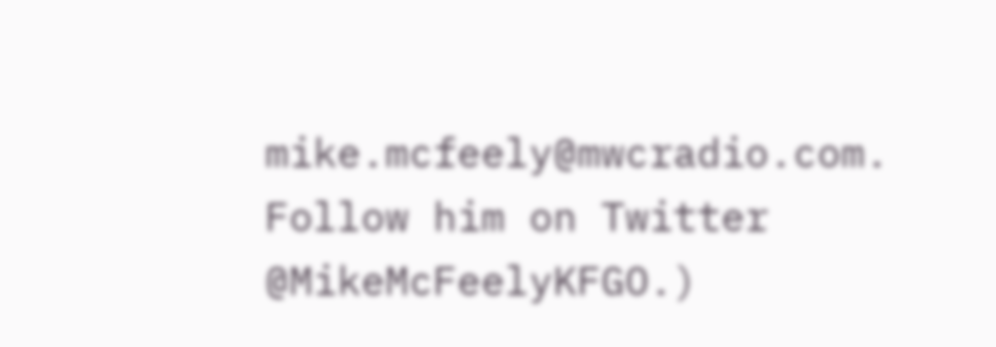mike.mcfeely@mwcradio.com. Follow him on Twitter @MikeMcFeelyKFGO.)